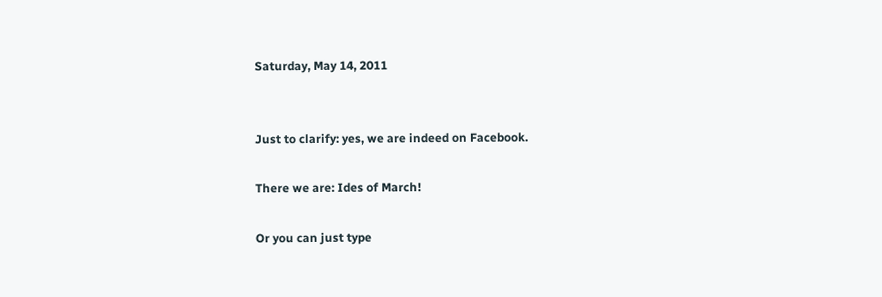Saturday, May 14, 2011


Just to clarify: yes, we are indeed on Facebook.

There we are: Ides of March!

Or you can just type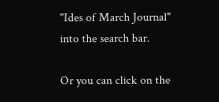"Ides of March Journal" into the search bar.

Or you can click on the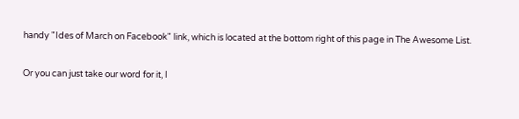handy "Ides of March on Facebook" link, which is located at the bottom right of this page in The Awesome List.

Or you can just take our word for it, I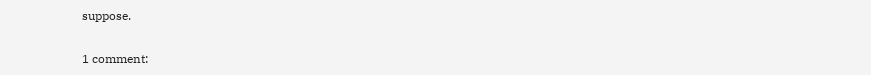suppose.

1 comment: